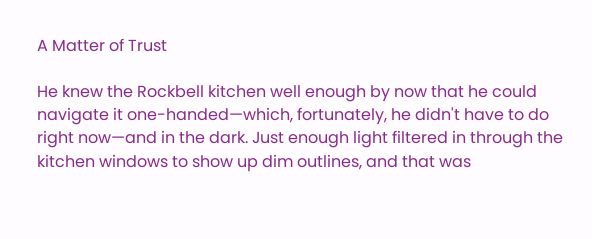A Matter of Trust

He knew the Rockbell kitchen well enough by now that he could navigate it one-handed—which, fortunately, he didn't have to do right now—and in the dark. Just enough light filtered in through the kitchen windows to show up dim outlines, and that was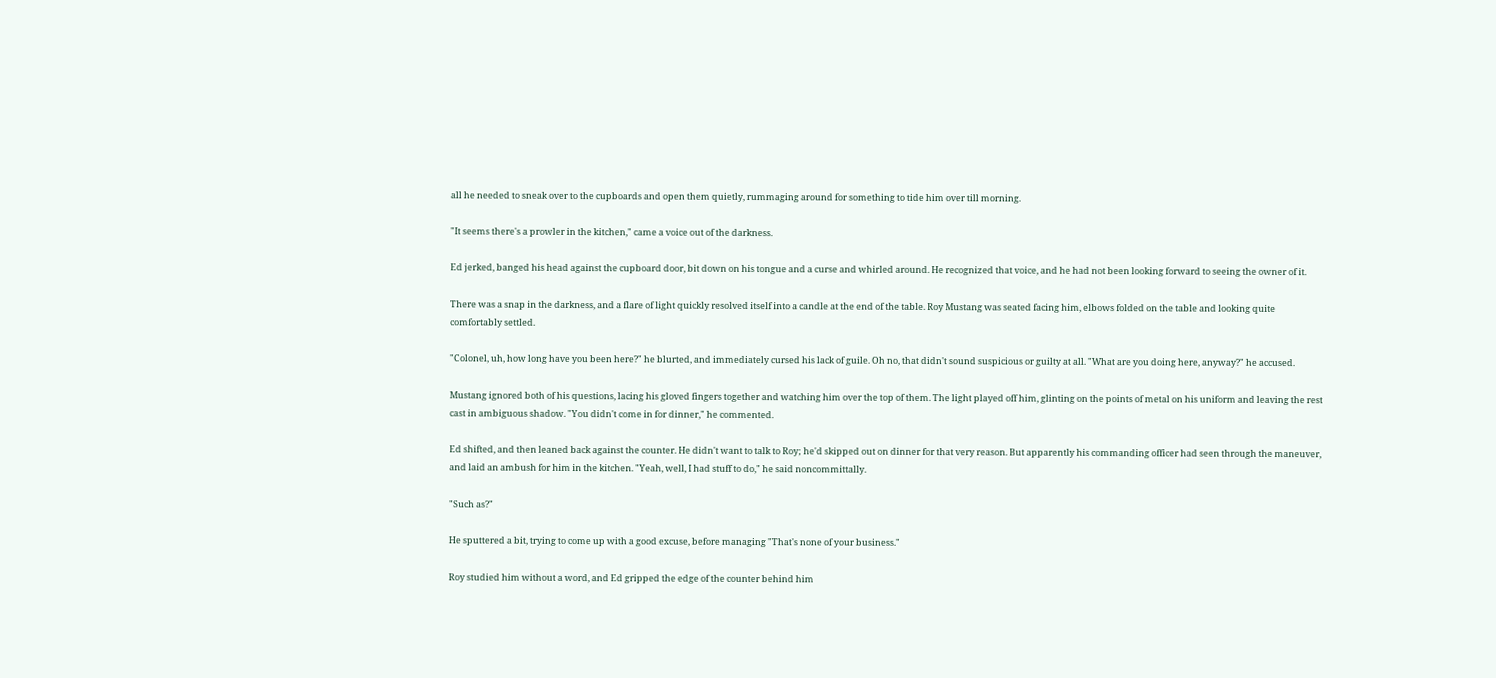all he needed to sneak over to the cupboards and open them quietly, rummaging around for something to tide him over till morning.

"It seems there's a prowler in the kitchen," came a voice out of the darkness.

Ed jerked, banged his head against the cupboard door, bit down on his tongue and a curse and whirled around. He recognized that voice, and he had not been looking forward to seeing the owner of it.

There was a snap in the darkness, and a flare of light quickly resolved itself into a candle at the end of the table. Roy Mustang was seated facing him, elbows folded on the table and looking quite comfortably settled.

"Colonel, uh, how long have you been here?" he blurted, and immediately cursed his lack of guile. Oh no, that didn't sound suspicious or guilty at all. "What are you doing here, anyway?" he accused.

Mustang ignored both of his questions, lacing his gloved fingers together and watching him over the top of them. The light played off him, glinting on the points of metal on his uniform and leaving the rest cast in ambiguous shadow. "You didn't come in for dinner," he commented.

Ed shifted, and then leaned back against the counter. He didn't want to talk to Roy; he'd skipped out on dinner for that very reason. But apparently his commanding officer had seen through the maneuver, and laid an ambush for him in the kitchen. "Yeah, well, I had stuff to do," he said noncommittally.

"Such as?"

He sputtered a bit, trying to come up with a good excuse, before managing "That's none of your business."

Roy studied him without a word, and Ed gripped the edge of the counter behind him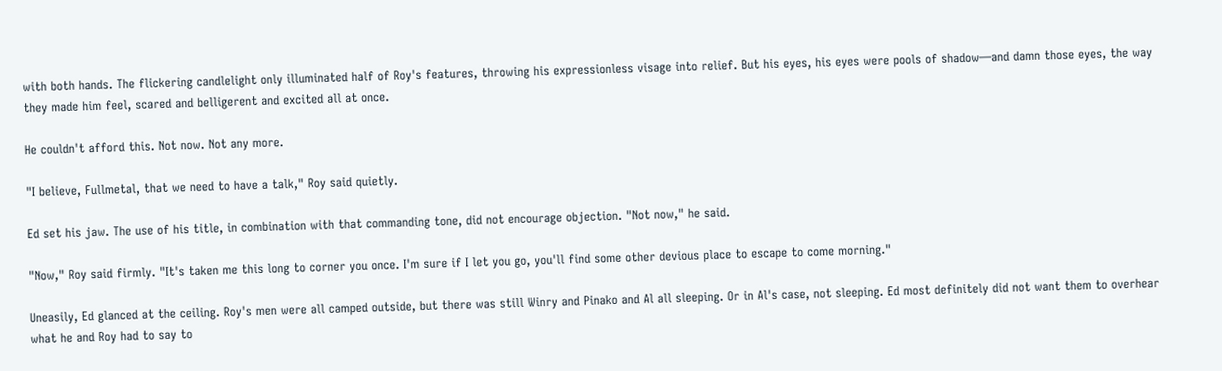with both hands. The flickering candlelight only illuminated half of Roy's features, throwing his expressionless visage into relief. But his eyes, his eyes were pools of shadow—and damn those eyes, the way they made him feel, scared and belligerent and excited all at once.

He couldn't afford this. Not now. Not any more.

"I believe, Fullmetal, that we need to have a talk," Roy said quietly.

Ed set his jaw. The use of his title, in combination with that commanding tone, did not encourage objection. "Not now," he said.

"Now," Roy said firmly. "It's taken me this long to corner you once. I'm sure if I let you go, you'll find some other devious place to escape to come morning."

Uneasily, Ed glanced at the ceiling. Roy's men were all camped outside, but there was still Winry and Pinako and Al all sleeping. Or in Al's case, not sleeping. Ed most definitely did not want them to overhear what he and Roy had to say to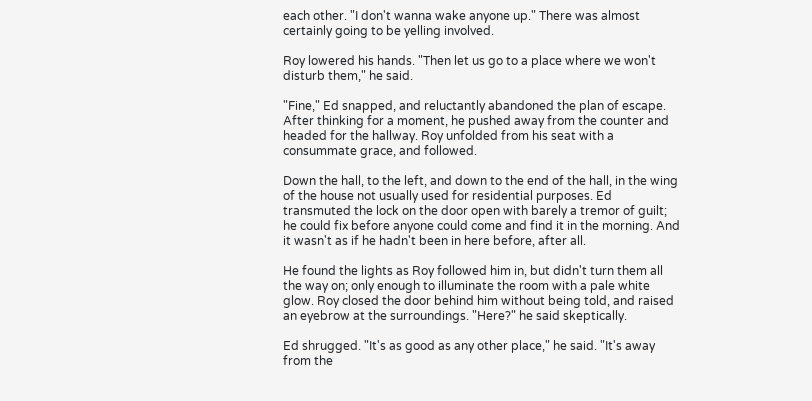each other. "I don't wanna wake anyone up." There was almost certainly going to be yelling involved.

Roy lowered his hands. "Then let us go to a place where we won't disturb them," he said.

"Fine," Ed snapped, and reluctantly abandoned the plan of escape. After thinking for a moment, he pushed away from the counter and headed for the hallway. Roy unfolded from his seat with a consummate grace, and followed.

Down the hall, to the left, and down to the end of the hall, in the wing of the house not usually used for residential purposes. Ed transmuted the lock on the door open with barely a tremor of guilt; he could fix before anyone could come and find it in the morning. And it wasn't as if he hadn't been in here before, after all.

He found the lights as Roy followed him in, but didn't turn them all the way on; only enough to illuminate the room with a pale white glow. Roy closed the door behind him without being told, and raised an eyebrow at the surroundings. "Here?" he said skeptically.

Ed shrugged. "It's as good as any other place," he said. "It's away from the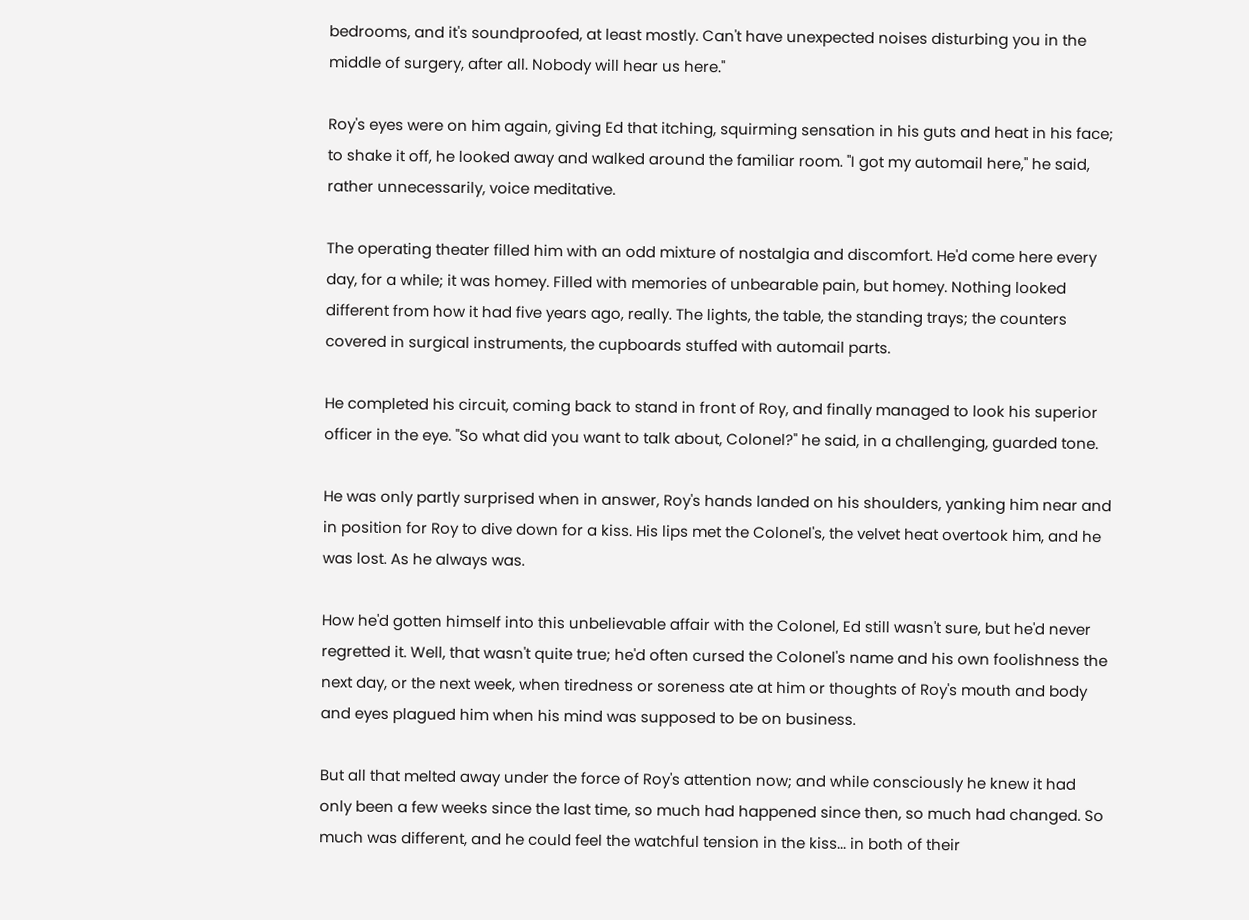bedrooms, and it's soundproofed, at least mostly. Can't have unexpected noises disturbing you in the middle of surgery, after all. Nobody will hear us here."

Roy's eyes were on him again, giving Ed that itching, squirming sensation in his guts and heat in his face; to shake it off, he looked away and walked around the familiar room. "I got my automail here," he said, rather unnecessarily, voice meditative.

The operating theater filled him with an odd mixture of nostalgia and discomfort. He'd come here every day, for a while; it was homey. Filled with memories of unbearable pain, but homey. Nothing looked different from how it had five years ago, really. The lights, the table, the standing trays; the counters covered in surgical instruments, the cupboards stuffed with automail parts.

He completed his circuit, coming back to stand in front of Roy, and finally managed to look his superior officer in the eye. "So what did you want to talk about, Colonel?" he said, in a challenging, guarded tone.

He was only partly surprised when in answer, Roy's hands landed on his shoulders, yanking him near and in position for Roy to dive down for a kiss. His lips met the Colonel's, the velvet heat overtook him, and he was lost. As he always was.

How he'd gotten himself into this unbelievable affair with the Colonel, Ed still wasn't sure, but he'd never regretted it. Well, that wasn't quite true; he'd often cursed the Colonel's name and his own foolishness the next day, or the next week, when tiredness or soreness ate at him or thoughts of Roy's mouth and body and eyes plagued him when his mind was supposed to be on business.

But all that melted away under the force of Roy's attention now; and while consciously he knew it had only been a few weeks since the last time, so much had happened since then, so much had changed. So much was different, and he could feel the watchful tension in the kiss... in both of their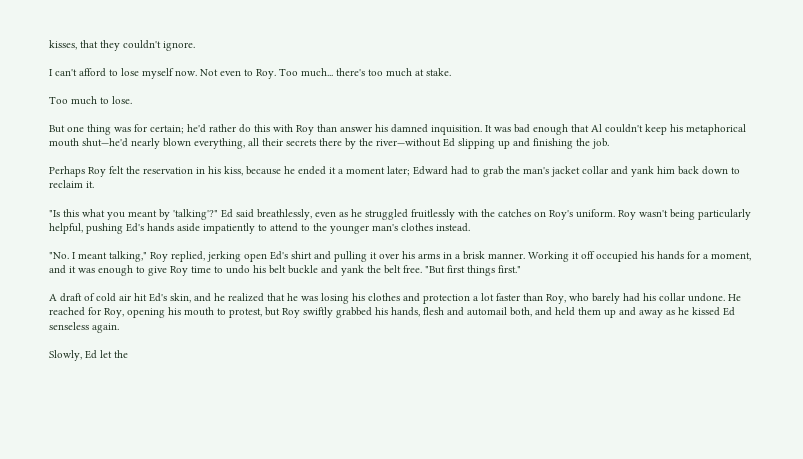kisses, that they couldn't ignore.

I can't afford to lose myself now. Not even to Roy. Too much... there's too much at stake.

Too much to lose.

But one thing was for certain; he'd rather do this with Roy than answer his damned inquisition. It was bad enough that Al couldn't keep his metaphorical mouth shut—he'd nearly blown everything, all their secrets there by the river—without Ed slipping up and finishing the job.

Perhaps Roy felt the reservation in his kiss, because he ended it a moment later; Edward had to grab the man's jacket collar and yank him back down to reclaim it.

"Is this what you meant by 'talking'?" Ed said breathlessly, even as he struggled fruitlessly with the catches on Roy's uniform. Roy wasn't being particularly helpful, pushing Ed's hands aside impatiently to attend to the younger man's clothes instead.

"No. I meant talking," Roy replied, jerking open Ed's shirt and pulling it over his arms in a brisk manner. Working it off occupied his hands for a moment, and it was enough to give Roy time to undo his belt buckle and yank the belt free. "But first things first."

A draft of cold air hit Ed's skin, and he realized that he was losing his clothes and protection a lot faster than Roy, who barely had his collar undone. He reached for Roy, opening his mouth to protest, but Roy swiftly grabbed his hands, flesh and automail both, and held them up and away as he kissed Ed senseless again.

Slowly, Ed let the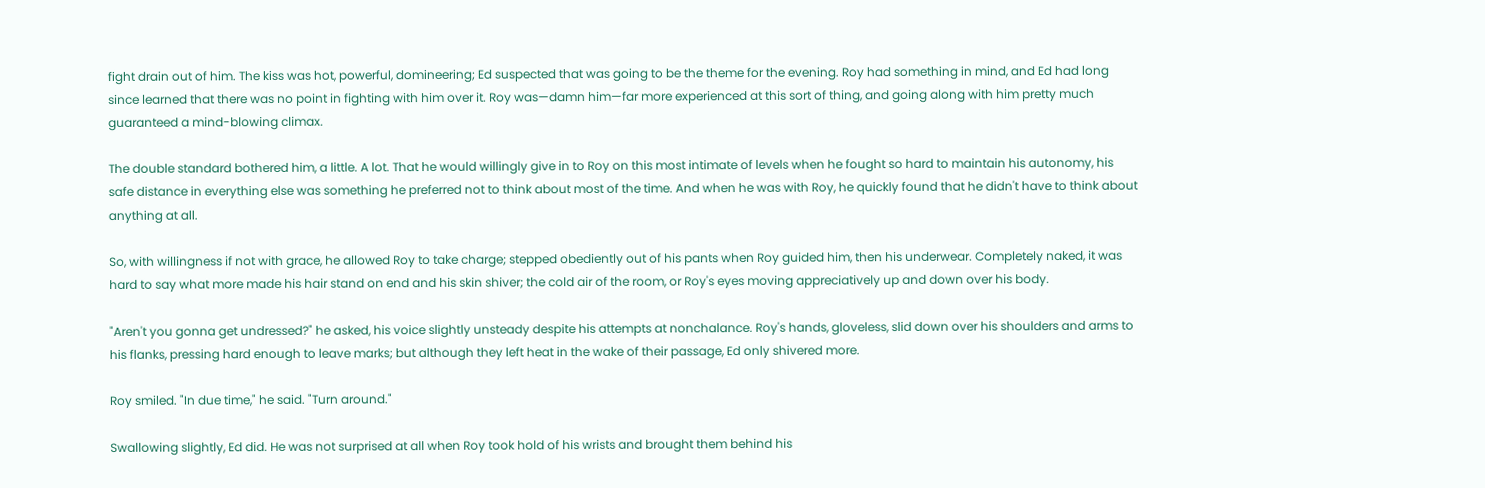fight drain out of him. The kiss was hot, powerful, domineering; Ed suspected that was going to be the theme for the evening. Roy had something in mind, and Ed had long since learned that there was no point in fighting with him over it. Roy was—damn him—far more experienced at this sort of thing, and going along with him pretty much guaranteed a mind-blowing climax.

The double standard bothered him, a little. A lot. That he would willingly give in to Roy on this most intimate of levels when he fought so hard to maintain his autonomy, his safe distance in everything else was something he preferred not to think about most of the time. And when he was with Roy, he quickly found that he didn't have to think about anything at all.

So, with willingness if not with grace, he allowed Roy to take charge; stepped obediently out of his pants when Roy guided him, then his underwear. Completely naked, it was hard to say what more made his hair stand on end and his skin shiver; the cold air of the room, or Roy's eyes moving appreciatively up and down over his body.

"Aren't you gonna get undressed?" he asked, his voice slightly unsteady despite his attempts at nonchalance. Roy's hands, gloveless, slid down over his shoulders and arms to his flanks, pressing hard enough to leave marks; but although they left heat in the wake of their passage, Ed only shivered more.

Roy smiled. "In due time," he said. "Turn around."

Swallowing slightly, Ed did. He was not surprised at all when Roy took hold of his wrists and brought them behind his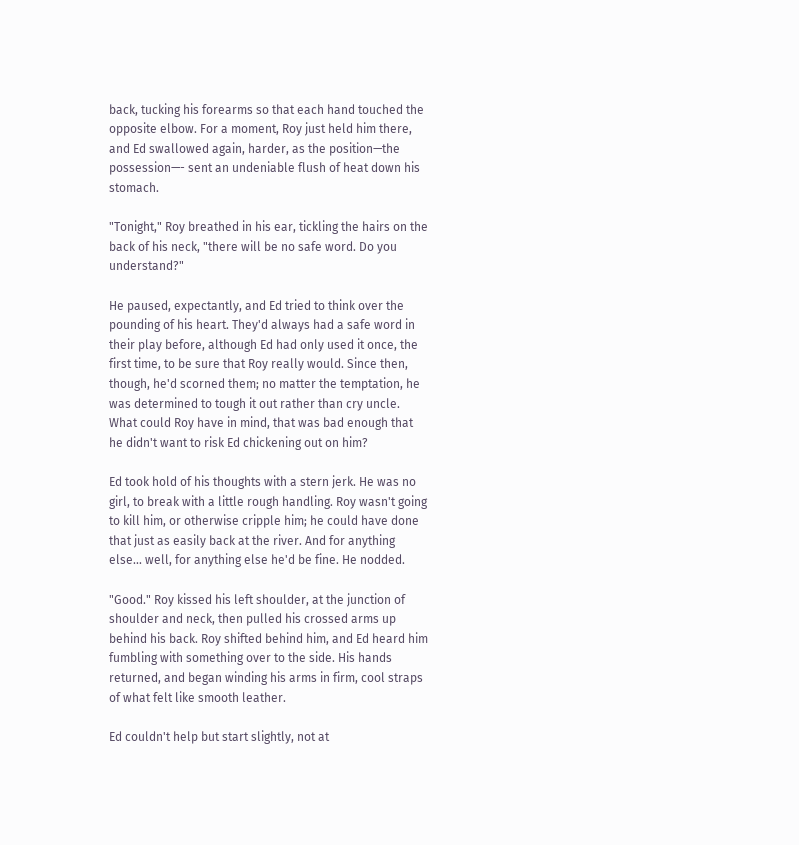back, tucking his forearms so that each hand touched the opposite elbow. For a moment, Roy just held him there, and Ed swallowed again, harder, as the position—the possession—- sent an undeniable flush of heat down his stomach.

"Tonight," Roy breathed in his ear, tickling the hairs on the back of his neck, "there will be no safe word. Do you understand?"

He paused, expectantly, and Ed tried to think over the pounding of his heart. They'd always had a safe word in their play before, although Ed had only used it once, the first time, to be sure that Roy really would. Since then, though, he'd scorned them; no matter the temptation, he was determined to tough it out rather than cry uncle. What could Roy have in mind, that was bad enough that he didn't want to risk Ed chickening out on him?

Ed took hold of his thoughts with a stern jerk. He was no girl, to break with a little rough handling. Roy wasn't going to kill him, or otherwise cripple him; he could have done that just as easily back at the river. And for anything else... well, for anything else he'd be fine. He nodded.

"Good." Roy kissed his left shoulder, at the junction of shoulder and neck, then pulled his crossed arms up behind his back. Roy shifted behind him, and Ed heard him fumbling with something over to the side. His hands returned, and began winding his arms in firm, cool straps of what felt like smooth leather.

Ed couldn't help but start slightly, not at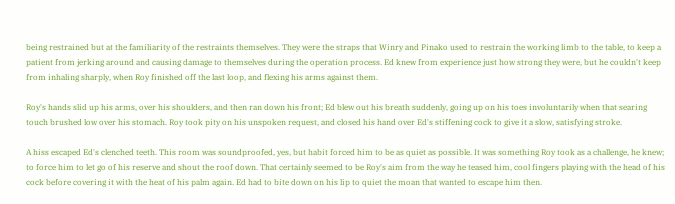being restrained but at the familiarity of the restraints themselves. They were the straps that Winry and Pinako used to restrain the working limb to the table, to keep a patient from jerking around and causing damage to themselves during the operation process. Ed knew from experience just how strong they were, but he couldn't keep from inhaling sharply, when Roy finished off the last loop, and flexing his arms against them.

Roy's hands slid up his arms, over his shoulders, and then ran down his front; Ed blew out his breath suddenly, going up on his toes involuntarily when that searing touch brushed low over his stomach. Roy took pity on his unspoken request, and closed his hand over Ed's stiffening cock to give it a slow, satisfying stroke.

A hiss escaped Ed's clenched teeth. This room was soundproofed, yes, but habit forced him to be as quiet as possible. It was something Roy took as a challenge, he knew; to force him to let go of his reserve and shout the roof down. That certainly seemed to be Roy's aim from the way he teased him, cool fingers playing with the head of his cock before covering it with the heat of his palm again. Ed had to bite down on his lip to quiet the moan that wanted to escape him then.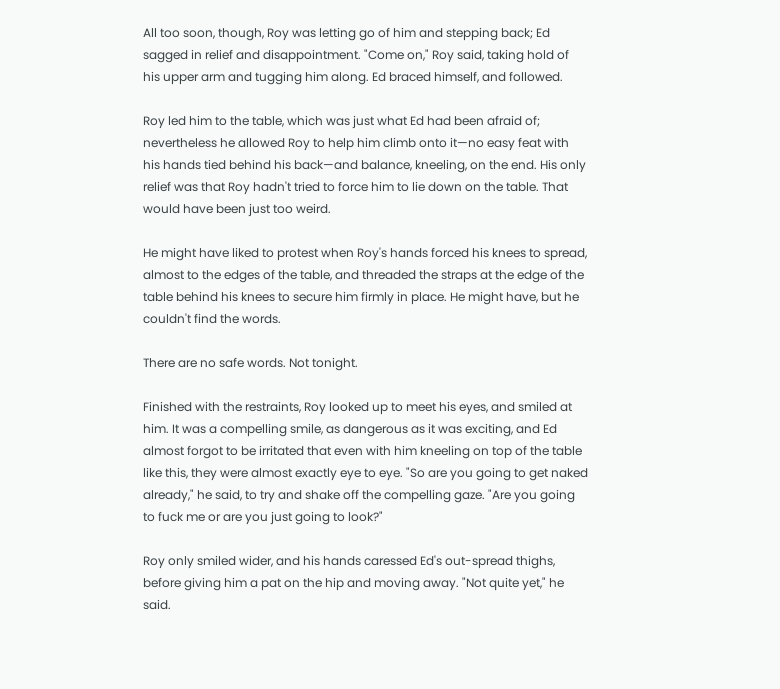All too soon, though, Roy was letting go of him and stepping back; Ed sagged in relief and disappointment. "Come on," Roy said, taking hold of his upper arm and tugging him along. Ed braced himself, and followed.

Roy led him to the table, which was just what Ed had been afraid of; nevertheless he allowed Roy to help him climb onto it—no easy feat with his hands tied behind his back—and balance, kneeling, on the end. His only relief was that Roy hadn't tried to force him to lie down on the table. That would have been just too weird.

He might have liked to protest when Roy's hands forced his knees to spread, almost to the edges of the table, and threaded the straps at the edge of the table behind his knees to secure him firmly in place. He might have, but he couldn't find the words.

There are no safe words. Not tonight.

Finished with the restraints, Roy looked up to meet his eyes, and smiled at him. It was a compelling smile, as dangerous as it was exciting, and Ed almost forgot to be irritated that even with him kneeling on top of the table like this, they were almost exactly eye to eye. "So are you going to get naked already," he said, to try and shake off the compelling gaze. "Are you going to fuck me or are you just going to look?"

Roy only smiled wider, and his hands caressed Ed's out-spread thighs, before giving him a pat on the hip and moving away. "Not quite yet," he said.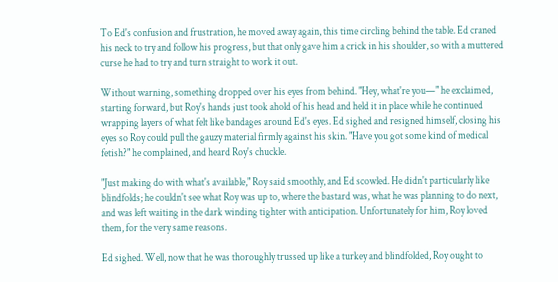To Ed's confusion and frustration, he moved away again, this time circling behind the table. Ed craned his neck to try and follow his progress, but that only gave him a crick in his shoulder, so with a muttered curse he had to try and turn straight to work it out.

Without warning, something dropped over his eyes from behind. "Hey, what're you—" he exclaimed, starting forward, but Roy's hands just took ahold of his head and held it in place while he continued wrapping layers of what felt like bandages around Ed's eyes. Ed sighed and resigned himself, closing his eyes so Roy could pull the gauzy material firmly against his skin. "Have you got some kind of medical fetish?" he complained, and heard Roy's chuckle.

"Just making do with what's available," Roy said smoothly, and Ed scowled. He didn't particularly like blindfolds; he couldn't see what Roy was up to, where the bastard was, what he was planning to do next, and was left waiting in the dark winding tighter with anticipation. Unfortunately for him, Roy loved them, for the very same reasons.

Ed sighed. Well, now that he was thoroughly trussed up like a turkey and blindfolded, Roy ought to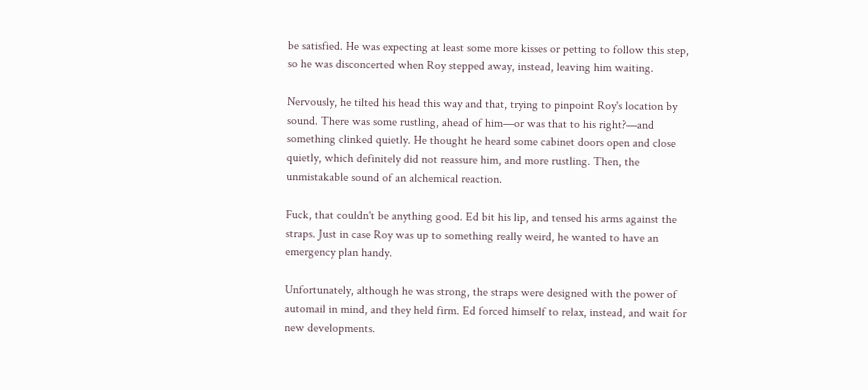be satisfied. He was expecting at least some more kisses or petting to follow this step, so he was disconcerted when Roy stepped away, instead, leaving him waiting.

Nervously, he tilted his head this way and that, trying to pinpoint Roy's location by sound. There was some rustling, ahead of him—or was that to his right?—and something clinked quietly. He thought he heard some cabinet doors open and close quietly, which definitely did not reassure him, and more rustling. Then, the unmistakable sound of an alchemical reaction.

Fuck, that couldn't be anything good. Ed bit his lip, and tensed his arms against the straps. Just in case Roy was up to something really weird, he wanted to have an emergency plan handy.

Unfortunately, although he was strong, the straps were designed with the power of automail in mind, and they held firm. Ed forced himself to relax, instead, and wait for new developments.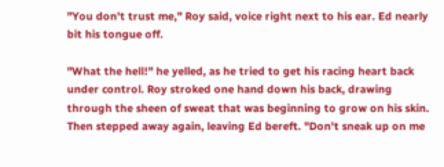"You don't trust me," Roy said, voice right next to his ear. Ed nearly bit his tongue off.

"What the hell!" he yelled, as he tried to get his racing heart back under control. Roy stroked one hand down his back, drawing through the sheen of sweat that was beginning to grow on his skin. Then stepped away again, leaving Ed bereft. "Don't sneak up on me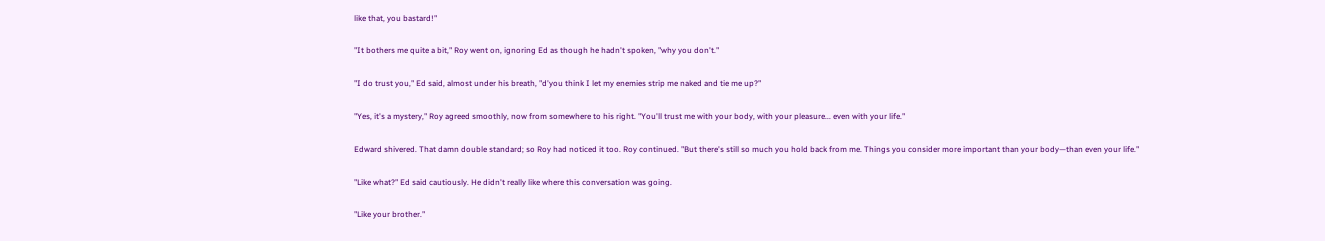like that, you bastard!"

"It bothers me quite a bit," Roy went on, ignoring Ed as though he hadn't spoken, "why you don't."

"I do trust you," Ed said, almost under his breath, "d'you think I let my enemies strip me naked and tie me up?"

"Yes, it's a mystery," Roy agreed smoothly, now from somewhere to his right. "You'll trust me with your body, with your pleasure... even with your life."

Edward shivered. That damn double standard; so Roy had noticed it too. Roy continued. "But there's still so much you hold back from me. Things you consider more important than your body—than even your life."

"Like what?" Ed said cautiously. He didn't really like where this conversation was going.

"Like your brother."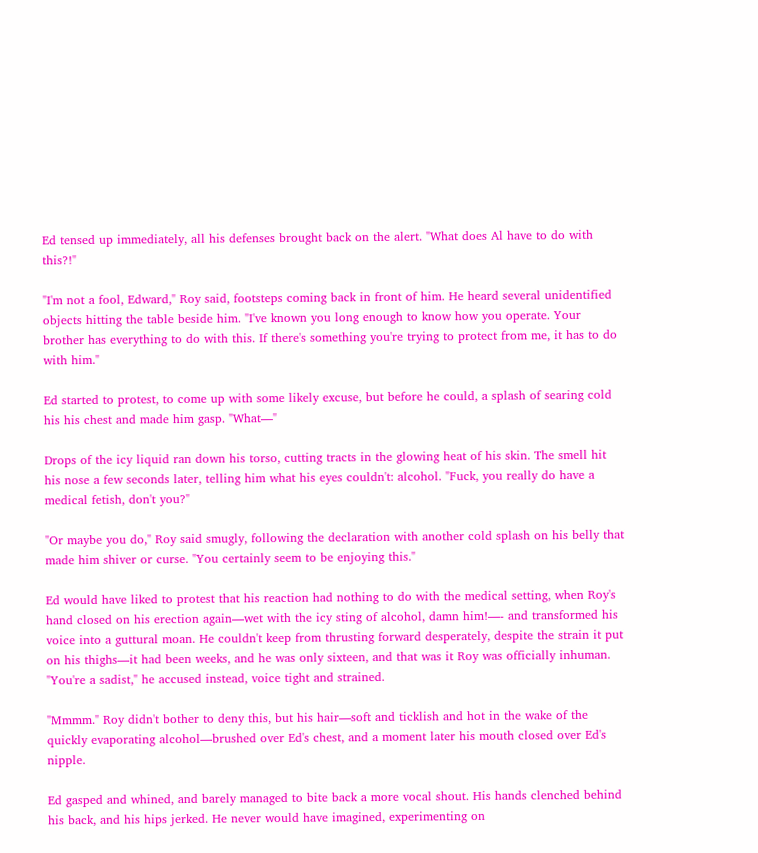Ed tensed up immediately, all his defenses brought back on the alert. "What does Al have to do with this?!"

"I'm not a fool, Edward," Roy said, footsteps coming back in front of him. He heard several unidentified objects hitting the table beside him. "I've known you long enough to know how you operate. Your brother has everything to do with this. If there's something you're trying to protect from me, it has to do with him."

Ed started to protest, to come up with some likely excuse, but before he could, a splash of searing cold his his chest and made him gasp. "What—"

Drops of the icy liquid ran down his torso, cutting tracts in the glowing heat of his skin. The smell hit his nose a few seconds later, telling him what his eyes couldn't: alcohol. "Fuck, you really do have a medical fetish, don't you?"

"Or maybe you do," Roy said smugly, following the declaration with another cold splash on his belly that made him shiver or curse. "You certainly seem to be enjoying this."

Ed would have liked to protest that his reaction had nothing to do with the medical setting, when Roy's hand closed on his erection again—wet with the icy sting of alcohol, damn him!—- and transformed his voice into a guttural moan. He couldn't keep from thrusting forward desperately, despite the strain it put on his thighs—it had been weeks, and he was only sixteen, and that was it Roy was officially inhuman. "You're a sadist," he accused instead, voice tight and strained.

"Mmmm." Roy didn't bother to deny this, but his hair—soft and ticklish and hot in the wake of the quickly evaporating alcohol—brushed over Ed's chest, and a moment later his mouth closed over Ed's nipple.

Ed gasped and whined, and barely managed to bite back a more vocal shout. His hands clenched behind his back, and his hips jerked. He never would have imagined, experimenting on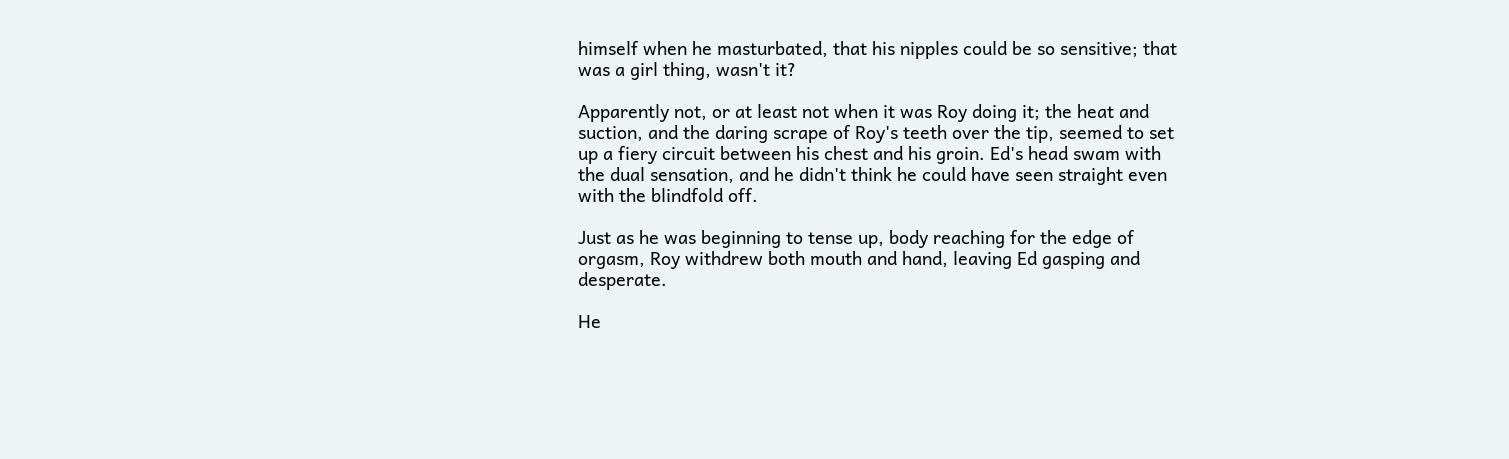himself when he masturbated, that his nipples could be so sensitive; that was a girl thing, wasn't it?

Apparently not, or at least not when it was Roy doing it; the heat and suction, and the daring scrape of Roy's teeth over the tip, seemed to set up a fiery circuit between his chest and his groin. Ed's head swam with the dual sensation, and he didn't think he could have seen straight even with the blindfold off.

Just as he was beginning to tense up, body reaching for the edge of orgasm, Roy withdrew both mouth and hand, leaving Ed gasping and desperate.

He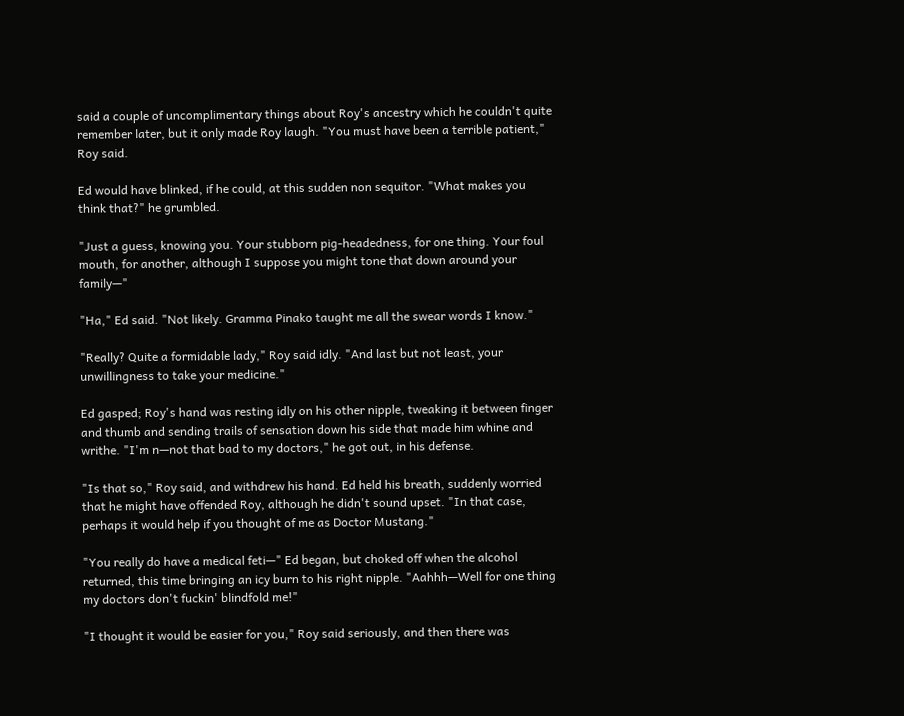said a couple of uncomplimentary things about Roy's ancestry which he couldn't quite remember later, but it only made Roy laugh. "You must have been a terrible patient," Roy said.

Ed would have blinked, if he could, at this sudden non sequitor. "What makes you think that?" he grumbled.

"Just a guess, knowing you. Your stubborn pig-headedness, for one thing. Your foul mouth, for another, although I suppose you might tone that down around your family—"

"Ha," Ed said. "Not likely. Gramma Pinako taught me all the swear words I know."

"Really? Quite a formidable lady," Roy said idly. "And last but not least, your unwillingness to take your medicine."

Ed gasped; Roy's hand was resting idly on his other nipple, tweaking it between finger and thumb and sending trails of sensation down his side that made him whine and writhe. "I'm n—not that bad to my doctors," he got out, in his defense.

"Is that so," Roy said, and withdrew his hand. Ed held his breath, suddenly worried that he might have offended Roy, although he didn't sound upset. "In that case, perhaps it would help if you thought of me as Doctor Mustang."

"You really do have a medical feti—" Ed began, but choked off when the alcohol returned, this time bringing an icy burn to his right nipple. "Aahhh—Well for one thing my doctors don't fuckin' blindfold me!"

"I thought it would be easier for you," Roy said seriously, and then there was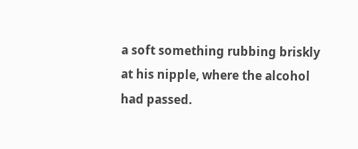a soft something rubbing briskly at his nipple, where the alcohol had passed.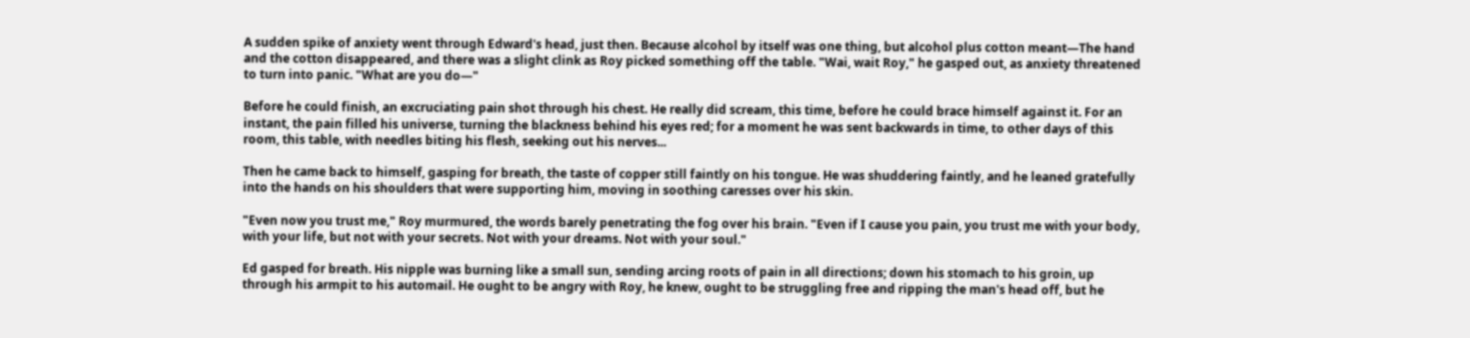A sudden spike of anxiety went through Edward's head, just then. Because alcohol by itself was one thing, but alcohol plus cotton meant—The hand and the cotton disappeared, and there was a slight clink as Roy picked something off the table. "Wai, wait Roy," he gasped out, as anxiety threatened to turn into panic. "What are you do—"

Before he could finish, an excruciating pain shot through his chest. He really did scream, this time, before he could brace himself against it. For an instant, the pain filled his universe, turning the blackness behind his eyes red; for a moment he was sent backwards in time, to other days of this room, this table, with needles biting his flesh, seeking out his nerves...

Then he came back to himself, gasping for breath, the taste of copper still faintly on his tongue. He was shuddering faintly, and he leaned gratefully into the hands on his shoulders that were supporting him, moving in soothing caresses over his skin.

"Even now you trust me," Roy murmured, the words barely penetrating the fog over his brain. "Even if I cause you pain, you trust me with your body, with your life, but not with your secrets. Not with your dreams. Not with your soul."

Ed gasped for breath. His nipple was burning like a small sun, sending arcing roots of pain in all directions; down his stomach to his groin, up through his armpit to his automail. He ought to be angry with Roy, he knew, ought to be struggling free and ripping the man's head off, but he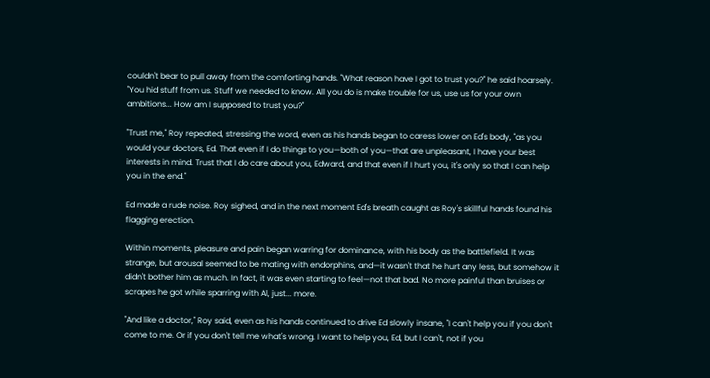couldn't bear to pull away from the comforting hands. "What reason have I got to trust you?" he said hoarsely. "You hid stuff from us. Stuff we needed to know. All you do is make trouble for us, use us for your own ambitions... How am I supposed to trust you?"

"Trust me," Roy repeated, stressing the word, even as his hands began to caress lower on Ed's body, "as you would your doctors, Ed. That even if I do things to you—both of you—that are unpleasant, I have your best interests in mind. Trust that I do care about you, Edward, and that even if I hurt you, it's only so that I can help you in the end."

Ed made a rude noise. Roy sighed, and in the next moment Ed's breath caught as Roy's skillful hands found his flagging erection.

Within moments, pleasure and pain began warring for dominance, with his body as the battlefield. It was strange, but arousal seemed to be mating with endorphins, and—it wasn't that he hurt any less, but somehow it didn't bother him as much. In fact, it was even starting to feel—not that bad. No more painful than bruises or scrapes he got while sparring with Al, just... more.

"And like a doctor," Roy said, even as his hands continued to drive Ed slowly insane, "I can't help you if you don't come to me. Or if you don't tell me what's wrong. I want to help you, Ed, but I can't, not if you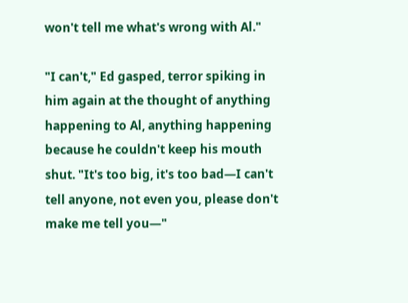won't tell me what's wrong with Al."

"I can't," Ed gasped, terror spiking in him again at the thought of anything happening to Al, anything happening because he couldn't keep his mouth shut. "It's too big, it's too bad—I can't tell anyone, not even you, please don't make me tell you—"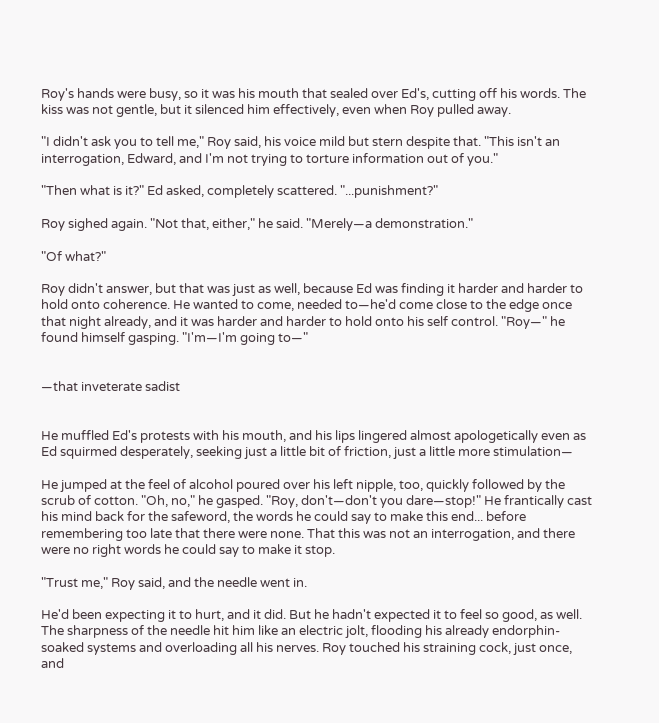Roy's hands were busy, so it was his mouth that sealed over Ed's, cutting off his words. The kiss was not gentle, but it silenced him effectively, even when Roy pulled away.

"I didn't ask you to tell me," Roy said, his voice mild but stern despite that. "This isn't an interrogation, Edward, and I'm not trying to torture information out of you."

"Then what is it?" Ed asked, completely scattered. "...punishment?"

Roy sighed again. "Not that, either," he said. "Merely—a demonstration."

"Of what?"

Roy didn't answer, but that was just as well, because Ed was finding it harder and harder to hold onto coherence. He wanted to come, needed to—he'd come close to the edge once that night already, and it was harder and harder to hold onto his self control. "Roy—" he found himself gasping. "I'm—I'm going to—"


—that inveterate sadist


He muffled Ed's protests with his mouth, and his lips lingered almost apologetically even as Ed squirmed desperately, seeking just a little bit of friction, just a little more stimulation—

He jumped at the feel of alcohol poured over his left nipple, too, quickly followed by the scrub of cotton. "Oh, no," he gasped. "Roy, don't—don't you dare—stop!" He frantically cast his mind back for the safeword, the words he could say to make this end... before remembering too late that there were none. That this was not an interrogation, and there were no right words he could say to make it stop.

"Trust me," Roy said, and the needle went in.

He'd been expecting it to hurt, and it did. But he hadn't expected it to feel so good, as well. The sharpness of the needle hit him like an electric jolt, flooding his already endorphin-soaked systems and overloading all his nerves. Roy touched his straining cock, just once, and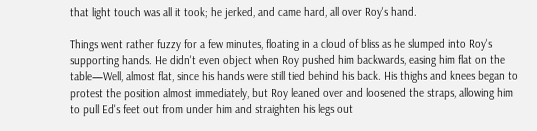that light touch was all it took; he jerked, and came hard, all over Roy's hand.

Things went rather fuzzy for a few minutes, floating in a cloud of bliss as he slumped into Roy's supporting hands. He didn't even object when Roy pushed him backwards, easing him flat on the table—Well, almost flat, since his hands were still tied behind his back. His thighs and knees began to protest the position almost immediately, but Roy leaned over and loosened the straps, allowing him to pull Ed's feet out from under him and straighten his legs out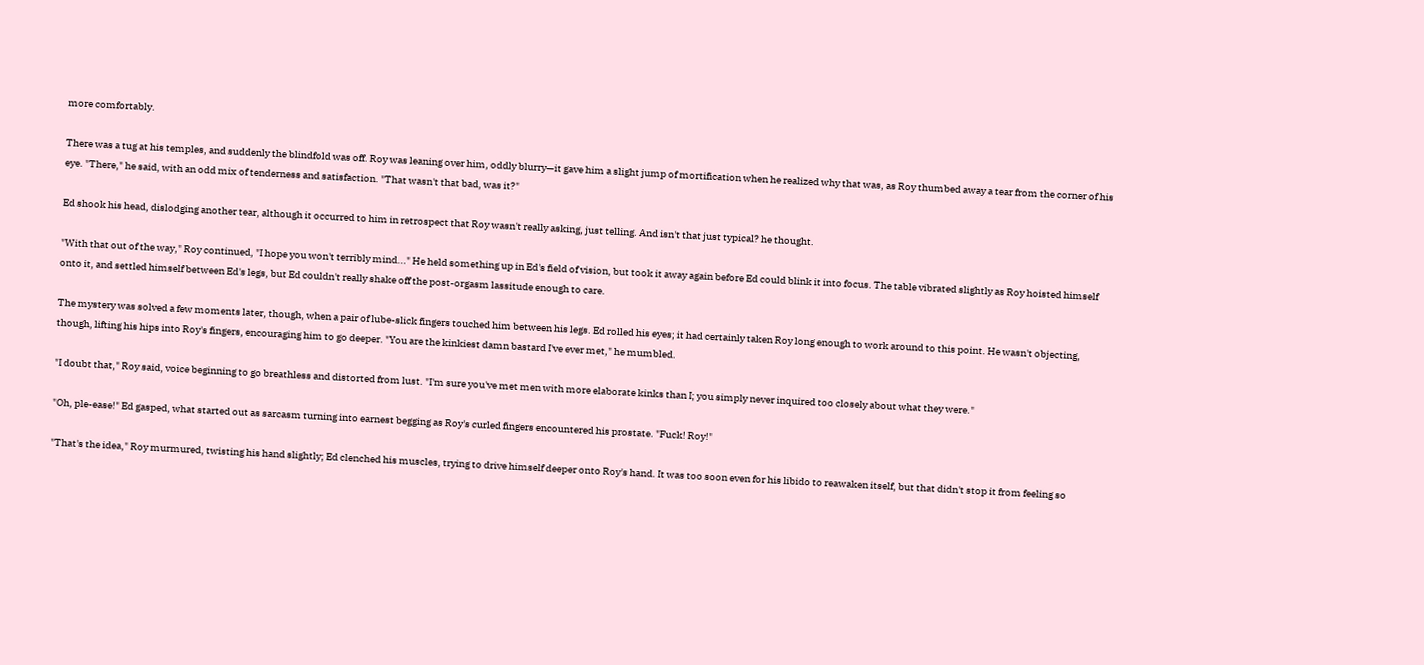more comfortably.

There was a tug at his temples, and suddenly the blindfold was off. Roy was leaning over him, oddly blurry—it gave him a slight jump of mortification when he realized why that was, as Roy thumbed away a tear from the corner of his eye. "There," he said, with an odd mix of tenderness and satisfaction. "That wasn't that bad, was it?"

Ed shook his head, dislodging another tear, although it occurred to him in retrospect that Roy wasn't really asking, just telling. And isn't that just typical? he thought.

"With that out of the way," Roy continued, "I hope you won't terribly mind..." He held something up in Ed's field of vision, but took it away again before Ed could blink it into focus. The table vibrated slightly as Roy hoisted himself onto it, and settled himself between Ed's legs, but Ed couldn't really shake off the post-orgasm lassitude enough to care.

The mystery was solved a few moments later, though, when a pair of lube-slick fingers touched him between his legs. Ed rolled his eyes; it had certainly taken Roy long enough to work around to this point. He wasn't objecting, though, lifting his hips into Roy's fingers, encouraging him to go deeper. "You are the kinkiest damn bastard I've ever met," he mumbled.

"I doubt that," Roy said, voice beginning to go breathless and distorted from lust. "I'm sure you've met men with more elaborate kinks than I; you simply never inquired too closely about what they were."

"Oh, ple-ease!" Ed gasped, what started out as sarcasm turning into earnest begging as Roy's curled fingers encountered his prostate. "Fuck! Roy!"

"That's the idea," Roy murmured, twisting his hand slightly; Ed clenched his muscles, trying to drive himself deeper onto Roy's hand. It was too soon even for his libido to reawaken itself, but that didn't stop it from feeling so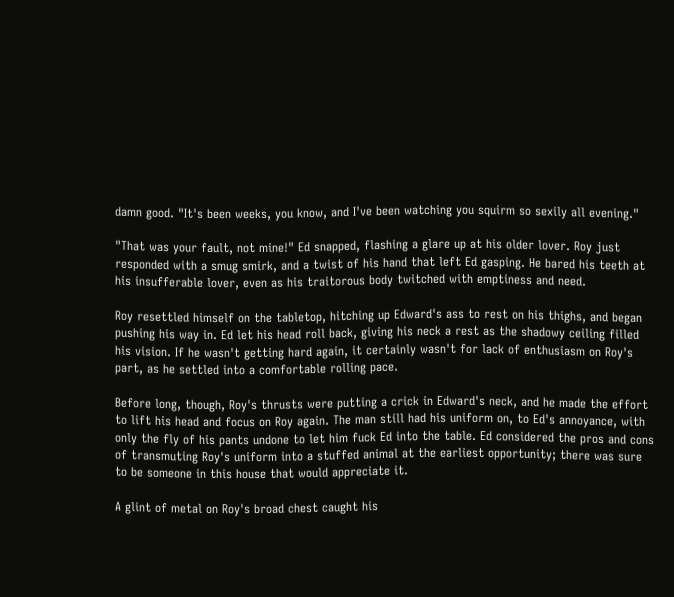damn good. "It's been weeks, you know, and I've been watching you squirm so sexily all evening."

"That was your fault, not mine!" Ed snapped, flashing a glare up at his older lover. Roy just responded with a smug smirk, and a twist of his hand that left Ed gasping. He bared his teeth at his insufferable lover, even as his traitorous body twitched with emptiness and need.

Roy resettled himself on the tabletop, hitching up Edward's ass to rest on his thighs, and began pushing his way in. Ed let his head roll back, giving his neck a rest as the shadowy ceiling filled his vision. If he wasn't getting hard again, it certainly wasn't for lack of enthusiasm on Roy's part, as he settled into a comfortable rolling pace.

Before long, though, Roy's thrusts were putting a crick in Edward's neck, and he made the effort to lift his head and focus on Roy again. The man still had his uniform on, to Ed's annoyance, with only the fly of his pants undone to let him fuck Ed into the table. Ed considered the pros and cons of transmuting Roy's uniform into a stuffed animal at the earliest opportunity; there was sure to be someone in this house that would appreciate it.

A glint of metal on Roy's broad chest caught his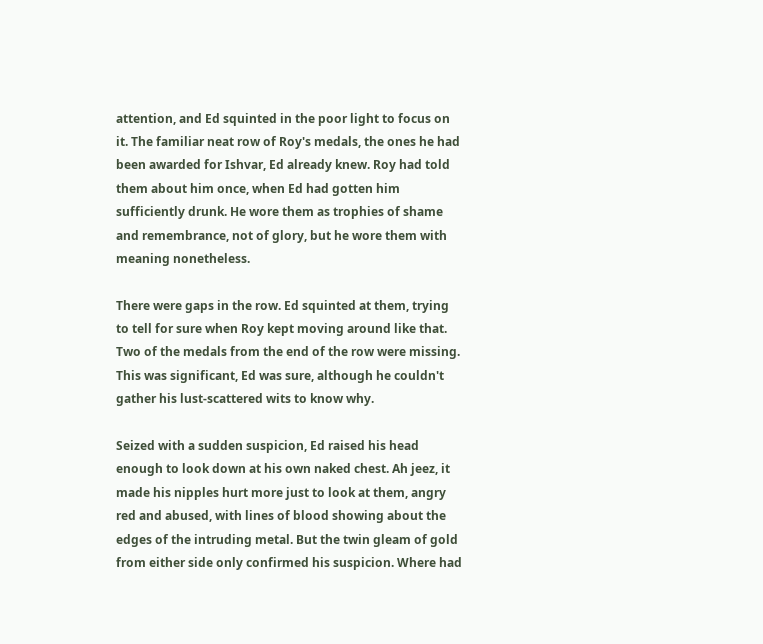attention, and Ed squinted in the poor light to focus on it. The familiar neat row of Roy's medals, the ones he had been awarded for Ishvar, Ed already knew. Roy had told them about him once, when Ed had gotten him sufficiently drunk. He wore them as trophies of shame and remembrance, not of glory, but he wore them with meaning nonetheless.

There were gaps in the row. Ed squinted at them, trying to tell for sure when Roy kept moving around like that. Two of the medals from the end of the row were missing. This was significant, Ed was sure, although he couldn't gather his lust-scattered wits to know why.

Seized with a sudden suspicion, Ed raised his head enough to look down at his own naked chest. Ah jeez, it made his nipples hurt more just to look at them, angry red and abused, with lines of blood showing about the edges of the intruding metal. But the twin gleam of gold from either side only confirmed his suspicion. Where had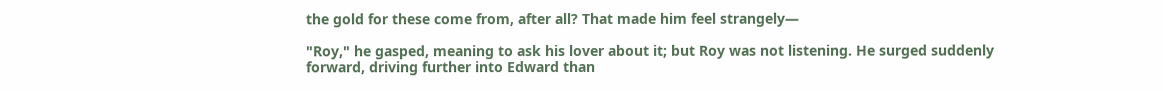the gold for these come from, after all? That made him feel strangely—

"Roy," he gasped, meaning to ask his lover about it; but Roy was not listening. He surged suddenly forward, driving further into Edward than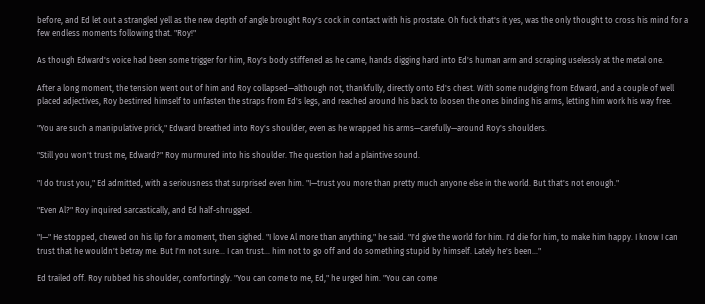before, and Ed let out a strangled yell as the new depth of angle brought Roy's cock in contact with his prostate. Oh fuck that's it yes, was the only thought to cross his mind for a few endless moments following that. "Roy!"

As though Edward's voice had been some trigger for him, Roy's body stiffened as he came, hands digging hard into Ed's human arm and scraping uselessly at the metal one.

After a long moment, the tension went out of him and Roy collapsed—although not, thankfully, directly onto Ed's chest. With some nudging from Edward, and a couple of well placed adjectives, Roy bestirred himself to unfasten the straps from Ed's legs, and reached around his back to loosen the ones binding his arms, letting him work his way free.

"You are such a manipulative prick," Edward breathed into Roy's shoulder, even as he wrapped his arms—carefully—around Roy's shoulders.

"Still you won't trust me, Edward?" Roy murmured into his shoulder. The question had a plaintive sound.

"I do trust you," Ed admitted, with a seriousness that surprised even him. "I—trust you more than pretty much anyone else in the world. But that's not enough."

"Even Al?" Roy inquired sarcastically, and Ed half-shrugged.

"I—" He stopped, chewed on his lip for a moment, then sighed. "I love Al more than anything," he said. "I'd give the world for him. I'd die for him, to make him happy. I know I can trust that he wouldn't betray me. But I'm not sure... I can trust... him not to go off and do something stupid by himself. Lately he's been..."

Ed trailed off. Roy rubbed his shoulder, comfortingly. "You can come to me, Ed," he urged him. "You can come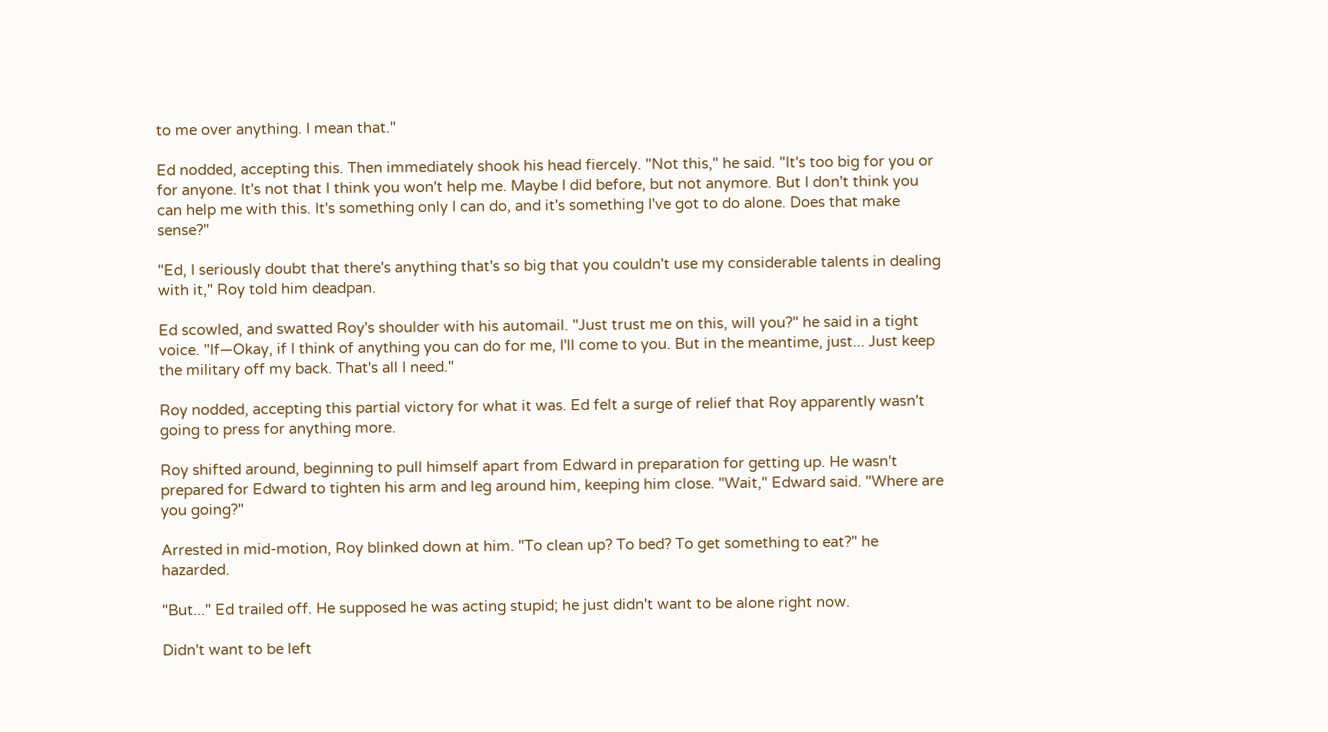to me over anything. I mean that."

Ed nodded, accepting this. Then immediately shook his head fiercely. "Not this," he said. "It's too big for you or for anyone. It's not that I think you won't help me. Maybe I did before, but not anymore. But I don't think you can help me with this. It's something only I can do, and it's something I've got to do alone. Does that make sense?"

"Ed, I seriously doubt that there's anything that's so big that you couldn't use my considerable talents in dealing with it," Roy told him deadpan.

Ed scowled, and swatted Roy's shoulder with his automail. "Just trust me on this, will you?" he said in a tight voice. "If—Okay, if I think of anything you can do for me, I'll come to you. But in the meantime, just... Just keep the military off my back. That's all I need."

Roy nodded, accepting this partial victory for what it was. Ed felt a surge of relief that Roy apparently wasn't going to press for anything more.

Roy shifted around, beginning to pull himself apart from Edward in preparation for getting up. He wasn't prepared for Edward to tighten his arm and leg around him, keeping him close. "Wait," Edward said. "Where are you going?"

Arrested in mid-motion, Roy blinked down at him. "To clean up? To bed? To get something to eat?" he hazarded.

"But..." Ed trailed off. He supposed he was acting stupid; he just didn't want to be alone right now.

Didn't want to be left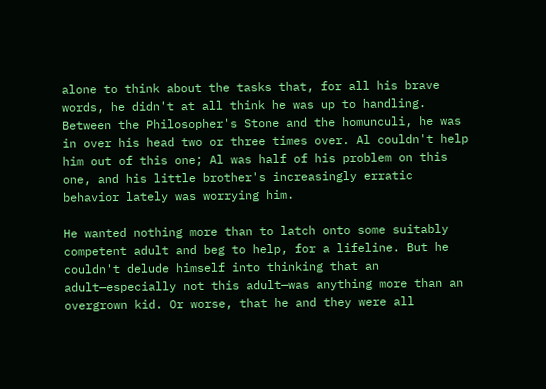alone to think about the tasks that, for all his brave words, he didn't at all think he was up to handling. Between the Philosopher's Stone and the homunculi, he was in over his head two or three times over. Al couldn't help him out of this one; Al was half of his problem on this one, and his little brother's increasingly erratic behavior lately was worrying him.

He wanted nothing more than to latch onto some suitably competent adult and beg to help, for a lifeline. But he couldn't delude himself into thinking that an adult—especially not this adult—was anything more than an overgrown kid. Or worse, that he and they were all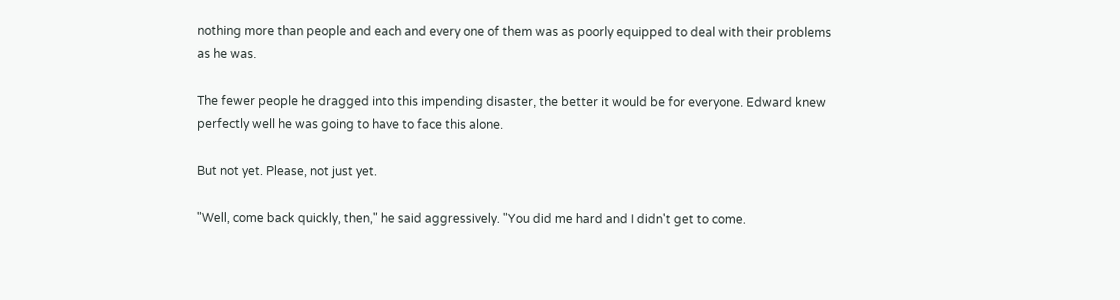nothing more than people and each and every one of them was as poorly equipped to deal with their problems as he was.

The fewer people he dragged into this impending disaster, the better it would be for everyone. Edward knew perfectly well he was going to have to face this alone.

But not yet. Please, not just yet.

"Well, come back quickly, then," he said aggressively. "You did me hard and I didn't get to come.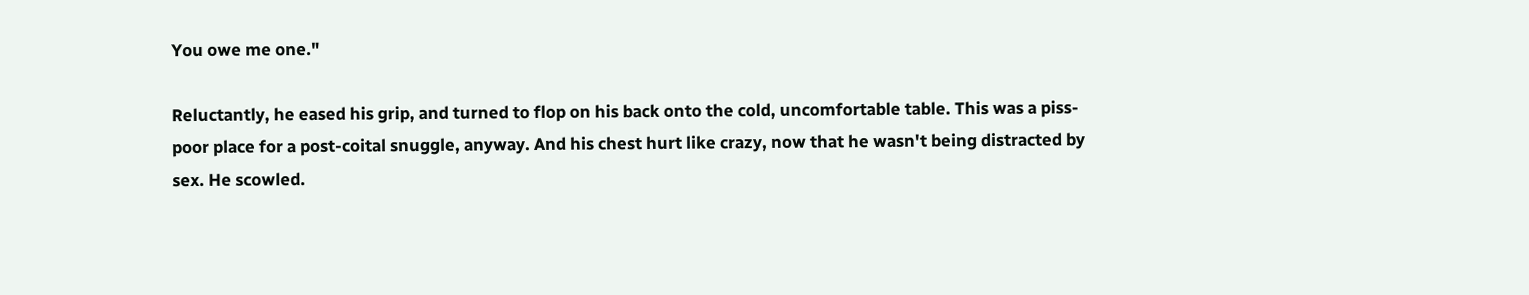You owe me one."

Reluctantly, he eased his grip, and turned to flop on his back onto the cold, uncomfortable table. This was a piss-poor place for a post-coital snuggle, anyway. And his chest hurt like crazy, now that he wasn't being distracted by sex. He scowled.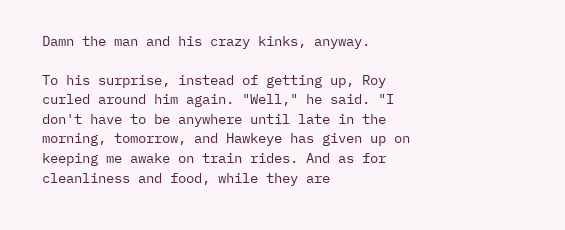Damn the man and his crazy kinks, anyway.

To his surprise, instead of getting up, Roy curled around him again. "Well," he said. "I don't have to be anywhere until late in the morning, tomorrow, and Hawkeye has given up on keeping me awake on train rides. And as for cleanliness and food, while they are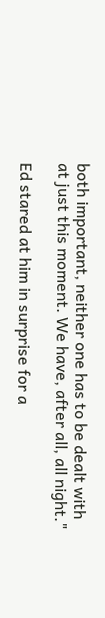both important, neither one has to be dealt with at just this moment. We have, after all, all night."

Ed stared at him in surprise for a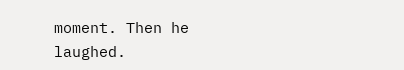moment. Then he laughed.